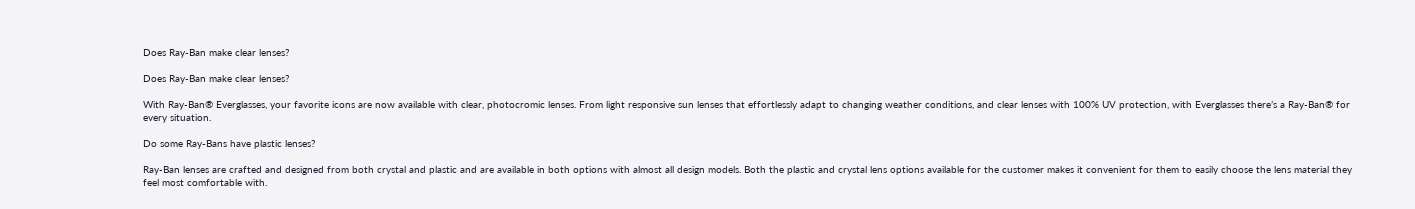Does Ray-Ban make clear lenses?

Does Ray-Ban make clear lenses?

With Ray-Ban® Everglasses, your favorite icons are now available with clear, photocromic lenses. From light responsive sun lenses that effortlessly adapt to changing weather conditions, and clear lenses with 100% UV protection, with Everglasses there’s a Ray-Ban® for every situation.

Do some Ray-Bans have plastic lenses?

Ray-Ban lenses are crafted and designed from both crystal and plastic and are available in both options with almost all design models. Both the plastic and crystal lens options available for the customer makes it convenient for them to easily choose the lens material they feel most comfortable with.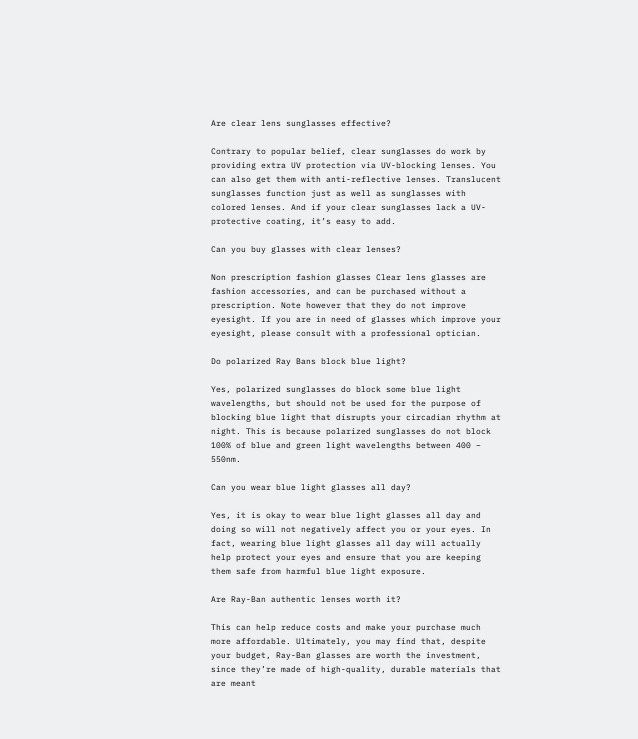Are clear lens sunglasses effective?

Contrary to popular belief, clear sunglasses do work by providing extra UV protection via UV-blocking lenses. You can also get them with anti-reflective lenses. Translucent sunglasses function just as well as sunglasses with colored lenses. And if your clear sunglasses lack a UV-protective coating, it’s easy to add.

Can you buy glasses with clear lenses?

Non prescription fashion glasses Clear lens glasses are fashion accessories, and can be purchased without a prescription. Note however that they do not improve eyesight. If you are in need of glasses which improve your eyesight, please consult with a professional optician.

Do polarized Ray Bans block blue light?

Yes, polarized sunglasses do block some blue light wavelengths, but should not be used for the purpose of blocking blue light that disrupts your circadian rhythm at night. This is because polarized sunglasses do not block 100% of blue and green light wavelengths between 400 – 550nm.

Can you wear blue light glasses all day?

Yes, it is okay to wear blue light glasses all day and doing so will not negatively affect you or your eyes. In fact, wearing blue light glasses all day will actually help protect your eyes and ensure that you are keeping them safe from harmful blue light exposure.

Are Ray-Ban authentic lenses worth it?

This can help reduce costs and make your purchase much more affordable. Ultimately, you may find that, despite your budget, Ray-Ban glasses are worth the investment, since they’re made of high-quality, durable materials that are meant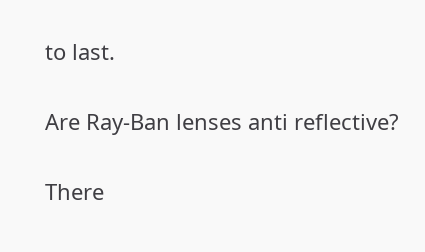to last.

Are Ray-Ban lenses anti reflective?

There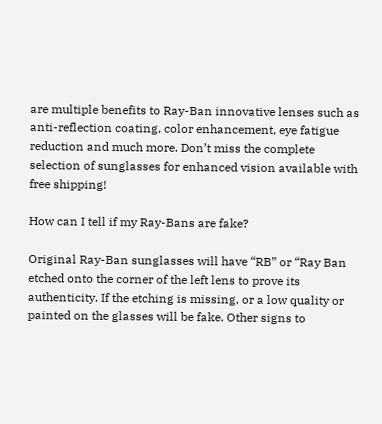are multiple benefits to Ray-Ban innovative lenses such as anti-reflection coating, color enhancement, eye fatigue reduction and much more. Don’t miss the complete selection of sunglasses for enhanced vision available with free shipping!

How can I tell if my Ray-Bans are fake?

Original Ray-Ban sunglasses will have “RB” or “Ray Ban etched onto the corner of the left lens to prove its authenticity. If the etching is missing, or a low quality or painted on the glasses will be fake. Other signs to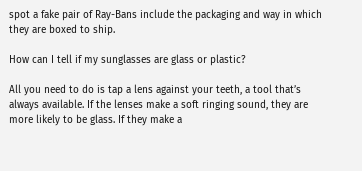spot a fake pair of Ray-Bans include the packaging and way in which they are boxed to ship.

How can I tell if my sunglasses are glass or plastic?

All you need to do is tap a lens against your teeth, a tool that’s always available. If the lenses make a soft ringing sound, they are more likely to be glass. If they make a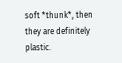soft *thunk*, then they are definitely plastic.